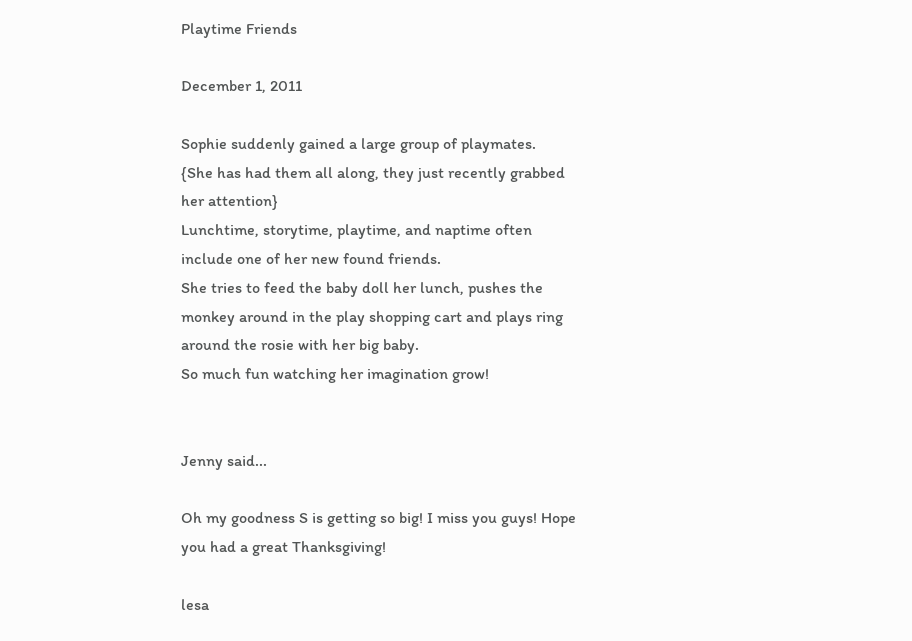Playtime Friends

December 1, 2011

Sophie suddenly gained a large group of playmates.
{She has had them all along, they just recently grabbed her attention}
Lunchtime, storytime, playtime, and naptime often include one of her new found friends.
She tries to feed the baby doll her lunch, pushes the monkey around in the play shopping cart and plays ring around the rosie with her big baby.
So much fun watching her imagination grow!


Jenny said...

Oh my goodness S is getting so big! I miss you guys! Hope you had a great Thanksgiving!

lesa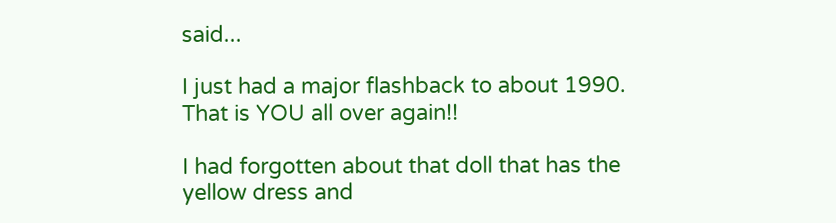said...

I just had a major flashback to about 1990. That is YOU all over again!!

I had forgotten about that doll that has the yellow dress and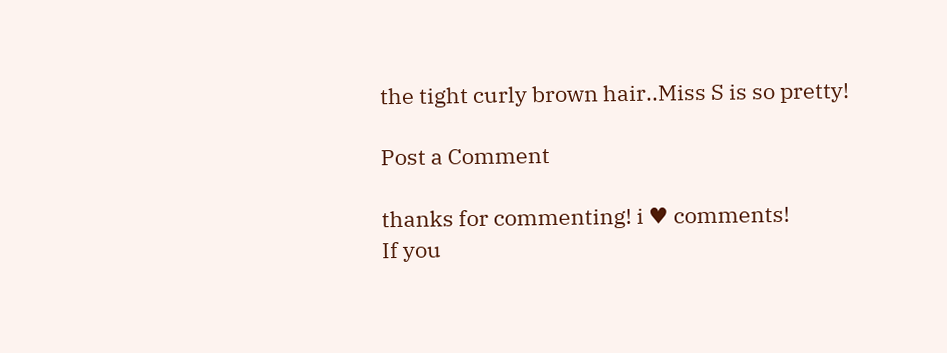the tight curly brown hair..Miss S is so pretty!

Post a Comment

thanks for commenting! i ♥ comments!
If you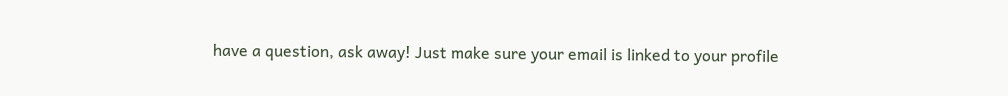have a question, ask away! Just make sure your email is linked to your profile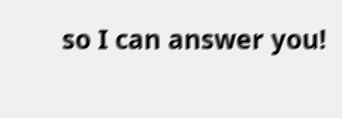so I can answer you!